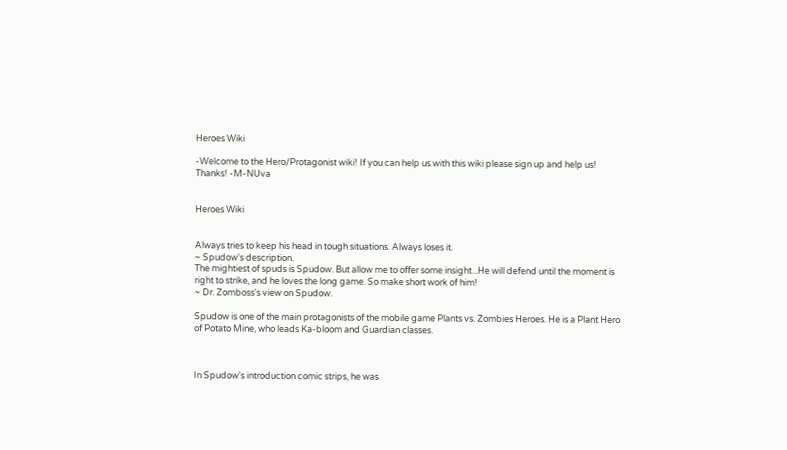Heroes Wiki

-Welcome to the Hero/Protagonist wiki! If you can help us with this wiki please sign up and help us! Thanks! -M-NUva


Heroes Wiki


Always tries to keep his head in tough situations. Always loses it.
~ Spudow's description.
The mightiest of spuds is Spudow. But allow me to offer some insight...He will defend until the moment is right to strike, and he loves the long game. So make short work of him!
~ Dr. Zomboss's view on Spudow.

Spudow is one of the main protagonists of the mobile game Plants vs. Zombies Heroes. He is a Plant Hero of Potato Mine, who leads Ka-bloom and Guardian classes.



In Spudow's introduction comic strips, he was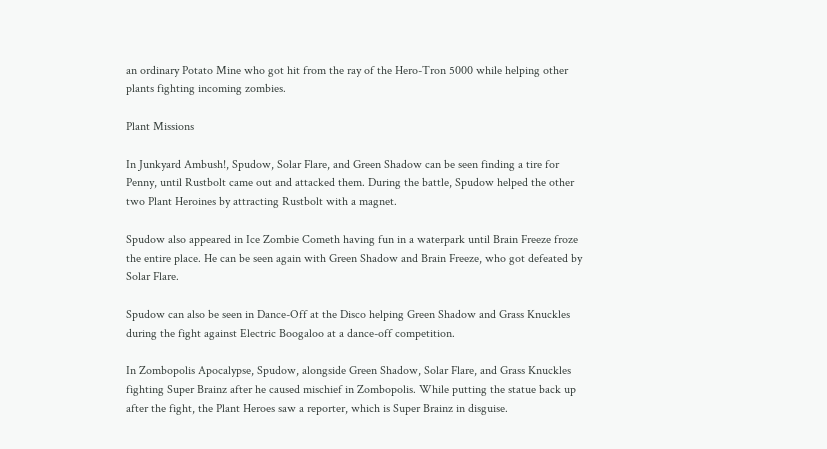an ordinary Potato Mine who got hit from the ray of the Hero-Tron 5000 while helping other plants fighting incoming zombies.

Plant Missions

In Junkyard Ambush!, Spudow, Solar Flare, and Green Shadow can be seen finding a tire for Penny, until Rustbolt came out and attacked them. During the battle, Spudow helped the other two Plant Heroines by attracting Rustbolt with a magnet.

Spudow also appeared in Ice Zombie Cometh having fun in a waterpark until Brain Freeze froze the entire place. He can be seen again with Green Shadow and Brain Freeze, who got defeated by Solar Flare.

Spudow can also be seen in Dance-Off at the Disco helping Green Shadow and Grass Knuckles during the fight against Electric Boogaloo at a dance-off competition.

In Zombopolis Apocalypse, Spudow, alongside Green Shadow, Solar Flare, and Grass Knuckles fighting Super Brainz after he caused mischief in Zombopolis. While putting the statue back up after the fight, the Plant Heroes saw a reporter, which is Super Brainz in disguise.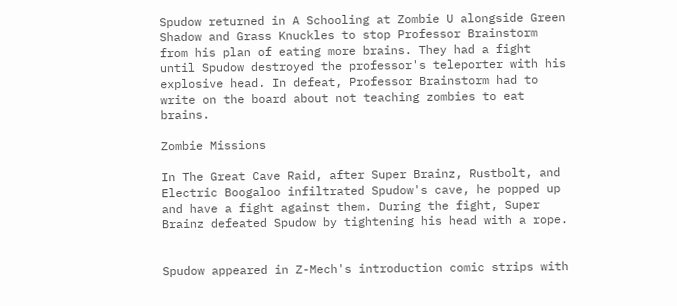Spudow returned in A Schooling at Zombie U alongside Green Shadow and Grass Knuckles to stop Professor Brainstorm from his plan of eating more brains. They had a fight until Spudow destroyed the professor's teleporter with his explosive head. In defeat, Professor Brainstorm had to write on the board about not teaching zombies to eat brains.

Zombie Missions

In The Great Cave Raid, after Super Brainz, Rustbolt, and Electric Boogaloo infiltrated Spudow's cave, he popped up and have a fight against them. During the fight, Super Brainz defeated Spudow by tightening his head with a rope.


Spudow appeared in Z-Mech's introduction comic strips with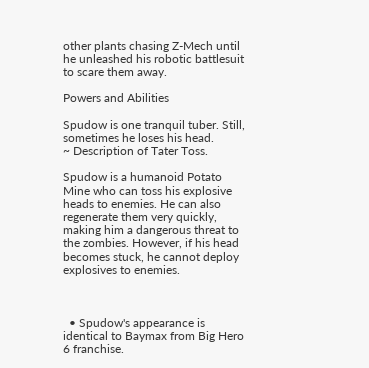other plants chasing Z-Mech until he unleashed his robotic battlesuit to scare them away.

Powers and Abilities

Spudow is one tranquil tuber. Still, sometimes he loses his head.
~ Description of Tater Toss.

Spudow is a humanoid Potato Mine who can toss his explosive heads to enemies. He can also regenerate them very quickly, making him a dangerous threat to the zombies. However, if his head becomes stuck, he cannot deploy explosives to enemies.



  • Spudow's appearance is identical to Baymax from Big Hero 6 franchise.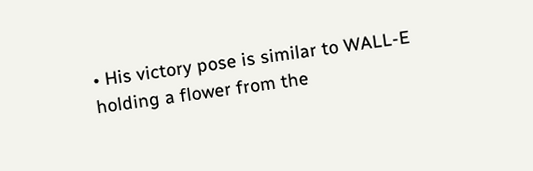• His victory pose is similar to WALL-E holding a flower from the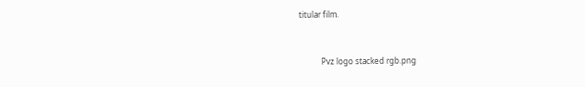titular film.


           Pvz logo stacked rgb.png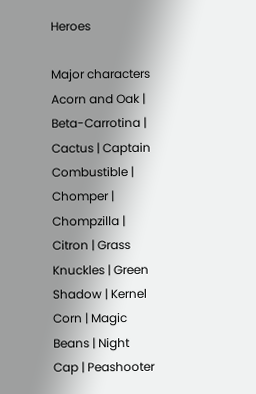Heroes

Major characters
Acorn and Oak | Beta-Carrotina | Cactus | Captain Combustible | Chomper | Chompzilla | Citron | Grass Knuckles | Green Shadow | Kernel Corn | Magic Beans | Night Cap | Peashooter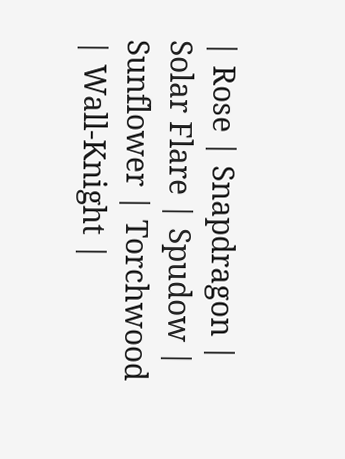| Rose | Snapdragon | Solar Flare | Spudow | Sunflower | Torchwood | Wall-Knight |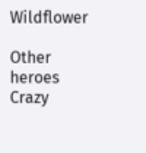Wildflower

Other heroes
Crazy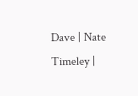Dave | Nate Timeley |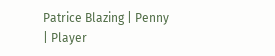Patrice Blazing | Penny | Player